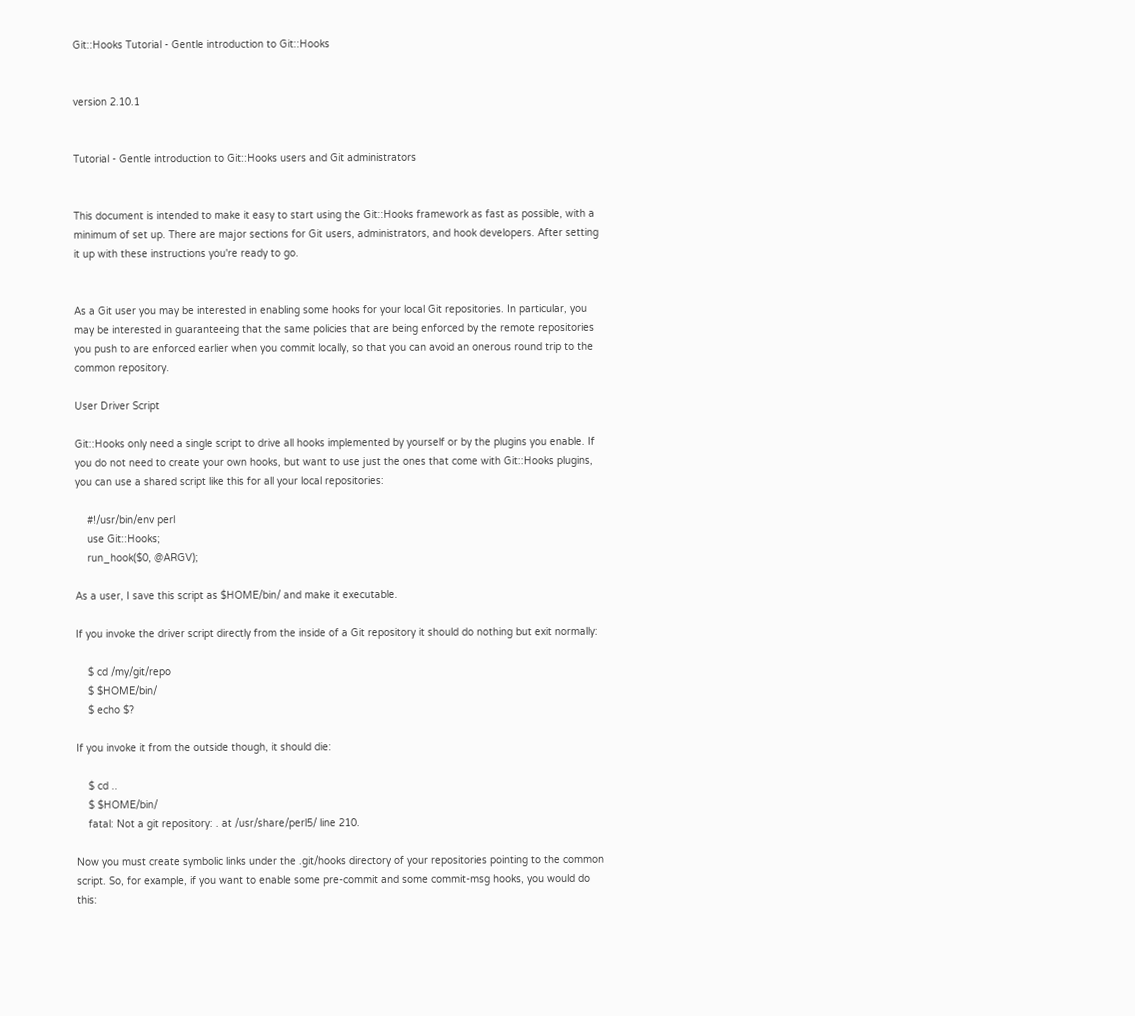Git::Hooks Tutorial - Gentle introduction to Git::Hooks


version 2.10.1


Tutorial - Gentle introduction to Git::Hooks users and Git administrators


This document is intended to make it easy to start using the Git::Hooks framework as fast as possible, with a minimum of set up. There are major sections for Git users, administrators, and hook developers. After setting it up with these instructions you're ready to go.


As a Git user you may be interested in enabling some hooks for your local Git repositories. In particular, you may be interested in guaranteeing that the same policies that are being enforced by the remote repositories you push to are enforced earlier when you commit locally, so that you can avoid an onerous round trip to the common repository.

User Driver Script

Git::Hooks only need a single script to drive all hooks implemented by yourself or by the plugins you enable. If you do not need to create your own hooks, but want to use just the ones that come with Git::Hooks plugins, you can use a shared script like this for all your local repositories:

    #!/usr/bin/env perl
    use Git::Hooks;
    run_hook($0, @ARGV);

As a user, I save this script as $HOME/bin/ and make it executable.

If you invoke the driver script directly from the inside of a Git repository it should do nothing but exit normally:

    $ cd /my/git/repo
    $ $HOME/bin/
    $ echo $?

If you invoke it from the outside though, it should die:

    $ cd ..
    $ $HOME/bin/
    fatal: Not a git repository: . at /usr/share/perl5/ line 210.

Now you must create symbolic links under the .git/hooks directory of your repositories pointing to the common script. So, for example, if you want to enable some pre-commit and some commit-msg hooks, you would do this: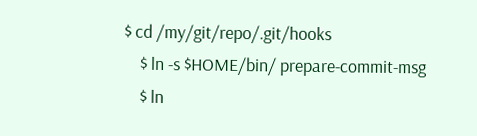$ cd /my/git/repo/.git/hooks
    $ ln -s $HOME/bin/ prepare-commit-msg
    $ ln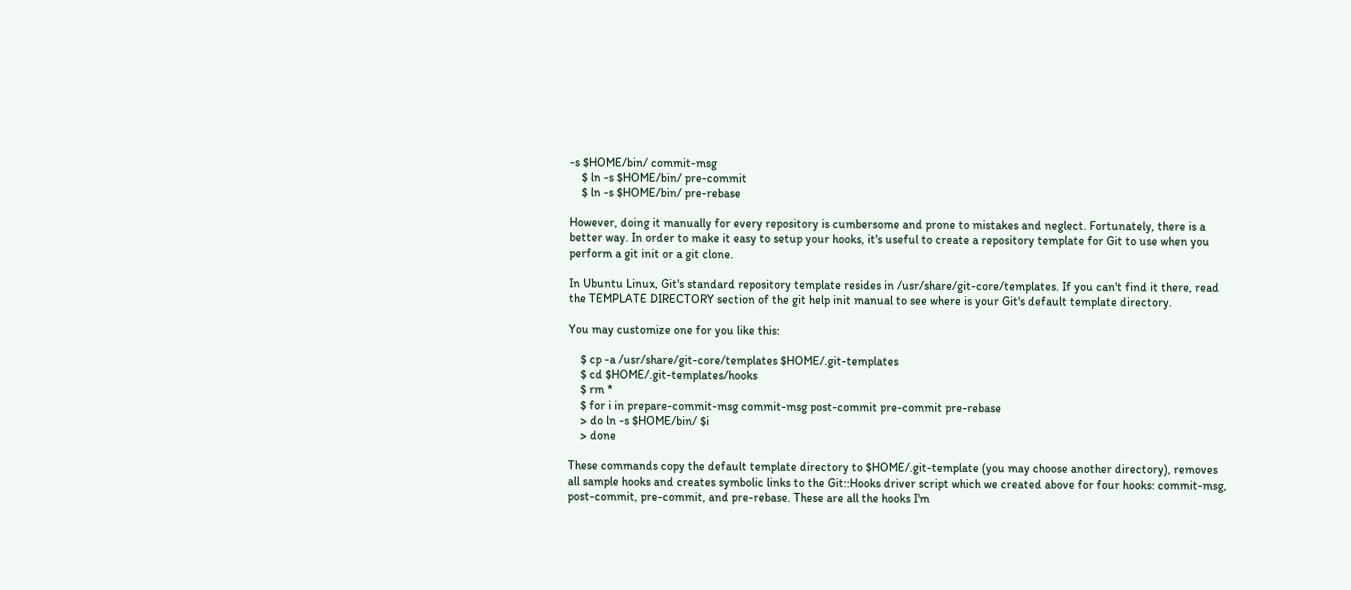-s $HOME/bin/ commit-msg
    $ ln -s $HOME/bin/ pre-commit
    $ ln -s $HOME/bin/ pre-rebase

However, doing it manually for every repository is cumbersome and prone to mistakes and neglect. Fortunately, there is a better way. In order to make it easy to setup your hooks, it's useful to create a repository template for Git to use when you perform a git init or a git clone.

In Ubuntu Linux, Git's standard repository template resides in /usr/share/git-core/templates. If you can't find it there, read the TEMPLATE DIRECTORY section of the git help init manual to see where is your Git's default template directory.

You may customize one for you like this:

    $ cp -a /usr/share/git-core/templates $HOME/.git-templates
    $ cd $HOME/.git-templates/hooks
    $ rm *
    $ for i in prepare-commit-msg commit-msg post-commit pre-commit pre-rebase
    > do ln -s $HOME/bin/ $i
    > done

These commands copy the default template directory to $HOME/.git-template (you may choose another directory), removes all sample hooks and creates symbolic links to the Git::Hooks driver script which we created above for four hooks: commit-msg, post-commit, pre-commit, and pre-rebase. These are all the hooks I'm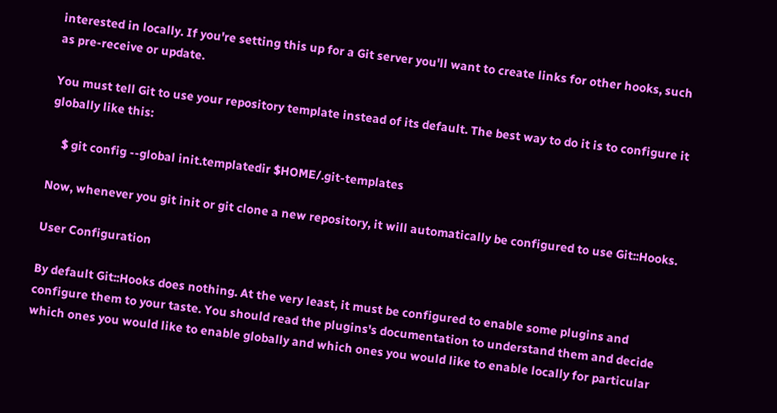interested in locally. If you're setting this up for a Git server you'll want to create links for other hooks, such as pre-receive or update.

You must tell Git to use your repository template instead of its default. The best way to do it is to configure it globally like this:

    $ git config --global init.templatedir $HOME/.git-templates

Now, whenever you git init or git clone a new repository, it will automatically be configured to use Git::Hooks.

User Configuration

By default Git::Hooks does nothing. At the very least, it must be configured to enable some plugins and configure them to your taste. You should read the plugins's documentation to understand them and decide which ones you would like to enable globally and which ones you would like to enable locally for particular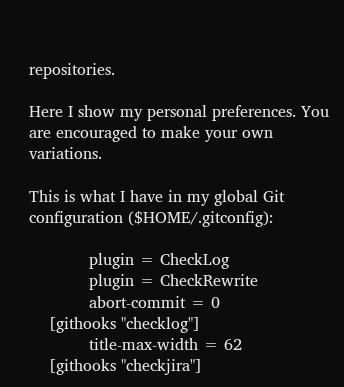repositories.

Here I show my personal preferences. You are encouraged to make your own variations.

This is what I have in my global Git configuration ($HOME/.gitconfig):

            plugin = CheckLog
            plugin = CheckRewrite
            abort-commit = 0
    [githooks "checklog"]
            title-max-width = 62
    [githooks "checkjira"]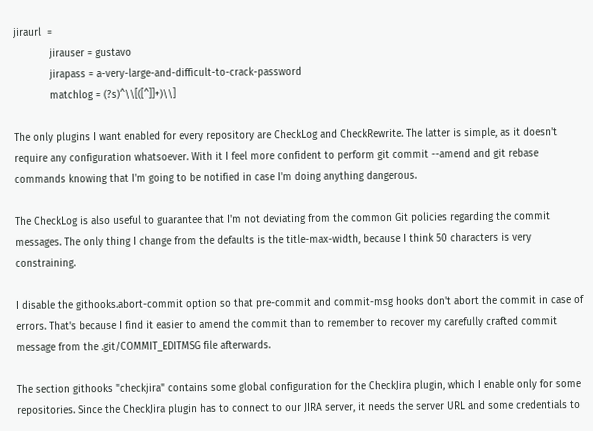jiraurl  =
            jirauser = gustavo
            jirapass = a-very-large-and-difficult-to-crack-password
            matchlog = (?s)^\\[([^]]+)\\]

The only plugins I want enabled for every repository are CheckLog and CheckRewrite. The latter is simple, as it doesn't require any configuration whatsoever. With it I feel more confident to perform git commit --amend and git rebase commands knowing that I'm going to be notified in case I'm doing anything dangerous.

The CheckLog is also useful to guarantee that I'm not deviating from the common Git policies regarding the commit messages. The only thing I change from the defaults is the title-max-width, because I think 50 characters is very constraining.

I disable the githooks.abort-commit option so that pre-commit and commit-msg hooks don't abort the commit in case of errors. That's because I find it easier to amend the commit than to remember to recover my carefully crafted commit message from the .git/COMMIT_EDITMSG file afterwards.

The section githooks "checkjira" contains some global configuration for the CheckJira plugin, which I enable only for some repositories. Since the CheckJira plugin has to connect to our JIRA server, it needs the server URL and some credentials to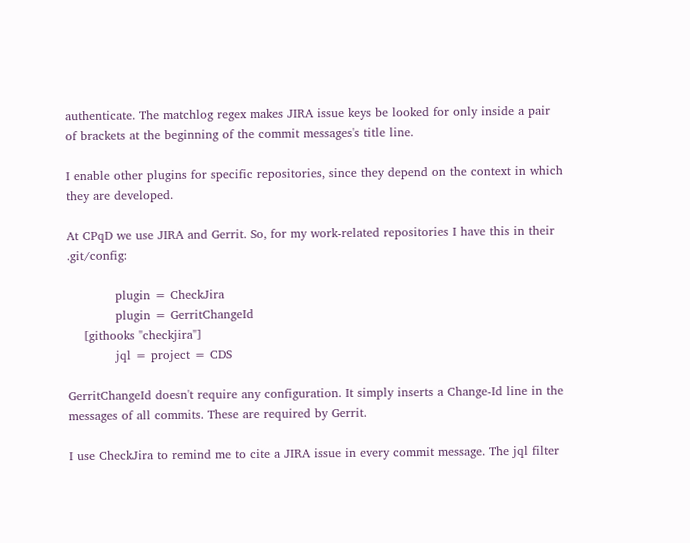authenticate. The matchlog regex makes JIRA issue keys be looked for only inside a pair of brackets at the beginning of the commit messages's title line.

I enable other plugins for specific repositories, since they depend on the context in which they are developed.

At CPqD we use JIRA and Gerrit. So, for my work-related repositories I have this in their .git/config:

            plugin = CheckJira
            plugin = GerritChangeId
    [githooks "checkjira"]
            jql = project = CDS

GerritChangeId doesn't require any configuration. It simply inserts a Change-Id line in the messages of all commits. These are required by Gerrit.

I use CheckJira to remind me to cite a JIRA issue in every commit message. The jql filter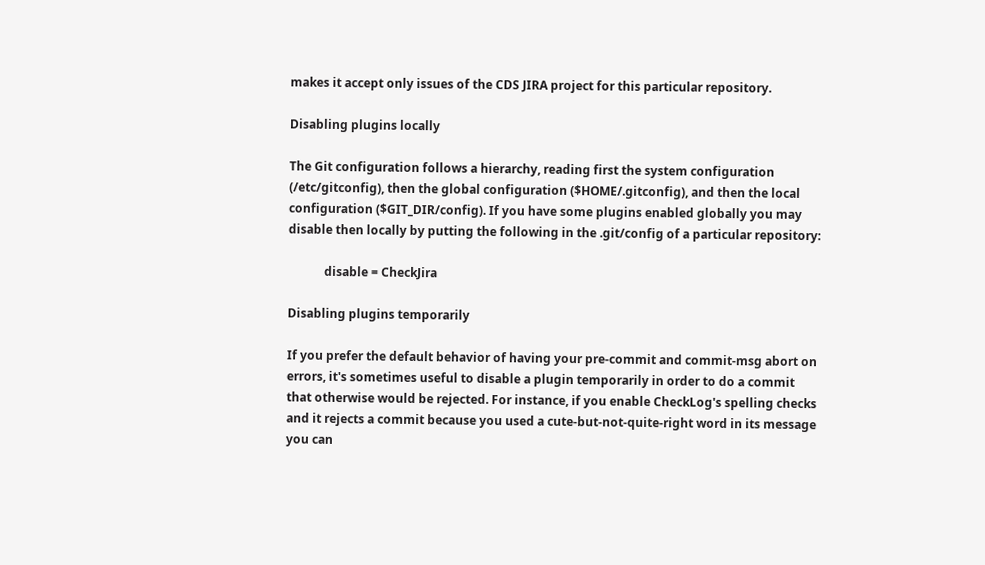makes it accept only issues of the CDS JIRA project for this particular repository.

Disabling plugins locally

The Git configuration follows a hierarchy, reading first the system configuration (/etc/gitconfig), then the global configuration ($HOME/.gitconfig), and then the local configuration ($GIT_DIR/config). If you have some plugins enabled globally you may disable then locally by putting the following in the .git/config of a particular repository:

            disable = CheckJira

Disabling plugins temporarily

If you prefer the default behavior of having your pre-commit and commit-msg abort on errors, it's sometimes useful to disable a plugin temporarily in order to do a commit that otherwise would be rejected. For instance, if you enable CheckLog's spelling checks and it rejects a commit because you used a cute-but-not-quite-right word in its message you can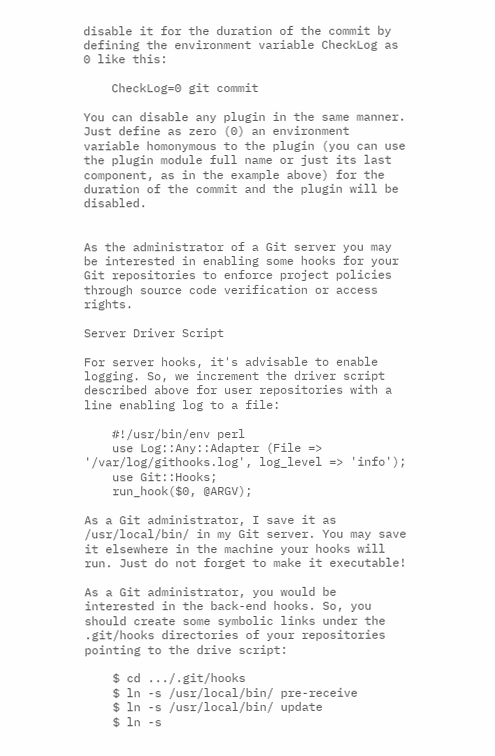disable it for the duration of the commit by defining the environment variable CheckLog as 0 like this:

    CheckLog=0 git commit

You can disable any plugin in the same manner. Just define as zero (0) an environment variable homonymous to the plugin (you can use the plugin module full name or just its last component, as in the example above) for the duration of the commit and the plugin will be disabled.


As the administrator of a Git server you may be interested in enabling some hooks for your Git repositories to enforce project policies through source code verification or access rights.

Server Driver Script

For server hooks, it's advisable to enable logging. So, we increment the driver script described above for user repositories with a line enabling log to a file:

    #!/usr/bin/env perl
    use Log::Any::Adapter (File => '/var/log/githooks.log', log_level => 'info');
    use Git::Hooks;
    run_hook($0, @ARGV);

As a Git administrator, I save it as /usr/local/bin/ in my Git server. You may save it elsewhere in the machine your hooks will run. Just do not forget to make it executable!

As a Git administrator, you would be interested in the back-end hooks. So, you should create some symbolic links under the .git/hooks directories of your repositories pointing to the drive script:

    $ cd .../.git/hooks
    $ ln -s /usr/local/bin/ pre-receive
    $ ln -s /usr/local/bin/ update
    $ ln -s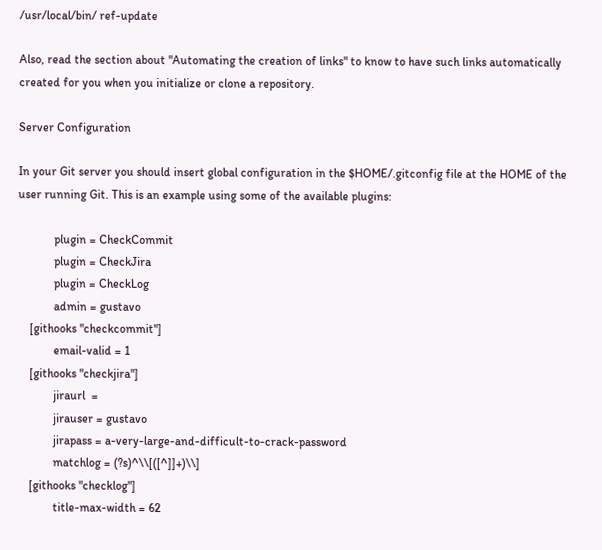/usr/local/bin/ ref-update

Also, read the section about "Automating the creation of links" to know to have such links automatically created for you when you initialize or clone a repository.

Server Configuration

In your Git server you should insert global configuration in the $HOME/.gitconfig file at the HOME of the user running Git. This is an example using some of the available plugins:

            plugin = CheckCommit
            plugin = CheckJira
            plugin = CheckLog
            admin = gustavo
    [githooks "checkcommit"]
            email-valid = 1
    [githooks "checkjira"]
            jiraurl  =
            jirauser = gustavo
            jirapass = a-very-large-and-difficult-to-crack-password
            matchlog = (?s)^\\[([^]]+)\\]
    [githooks "checklog"]
            title-max-width = 62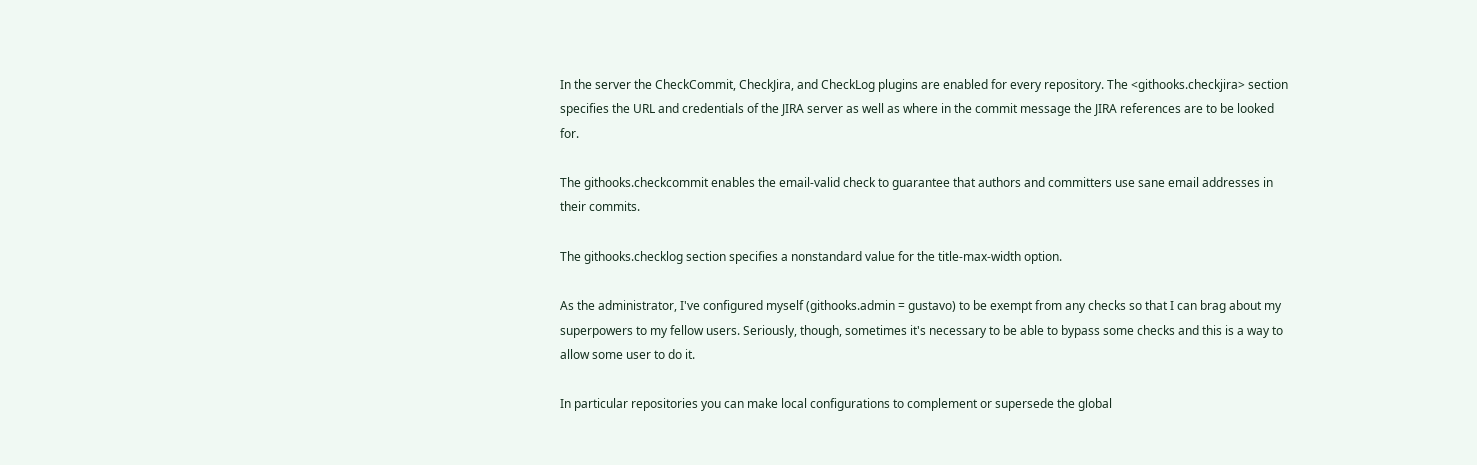In the server the CheckCommit, CheckJira, and CheckLog plugins are enabled for every repository. The <githooks.checkjira> section specifies the URL and credentials of the JIRA server as well as where in the commit message the JIRA references are to be looked for.

The githooks.checkcommit enables the email-valid check to guarantee that authors and committers use sane email addresses in their commits.

The githooks.checklog section specifies a nonstandard value for the title-max-width option.

As the administrator, I've configured myself (githooks.admin = gustavo) to be exempt from any checks so that I can brag about my superpowers to my fellow users. Seriously, though, sometimes it's necessary to be able to bypass some checks and this is a way to allow some user to do it.

In particular repositories you can make local configurations to complement or supersede the global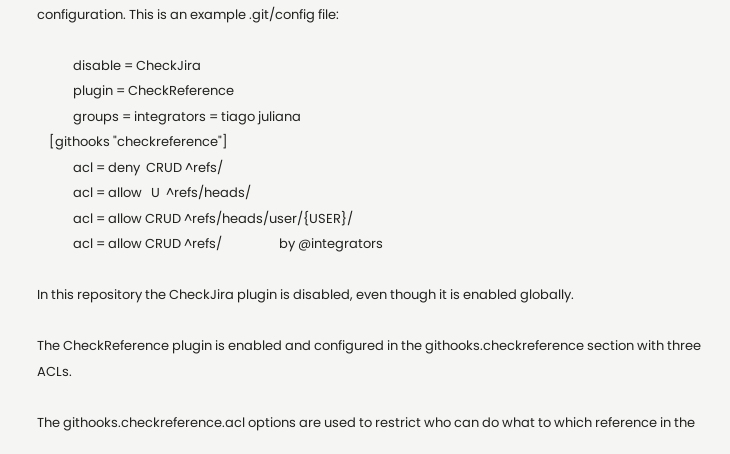configuration. This is an example .git/config file:

            disable = CheckJira
            plugin = CheckReference
            groups = integrators = tiago juliana
    [githooks "checkreference"]
            acl = deny  CRUD ^refs/
            acl = allow   U  ^refs/heads/
            acl = allow CRUD ^refs/heads/user/{USER}/
            acl = allow CRUD ^refs/                   by @integrators

In this repository the CheckJira plugin is disabled, even though it is enabled globally.

The CheckReference plugin is enabled and configured in the githooks.checkreference section with three ACLs.

The githooks.checkreference.acl options are used to restrict who can do what to which reference in the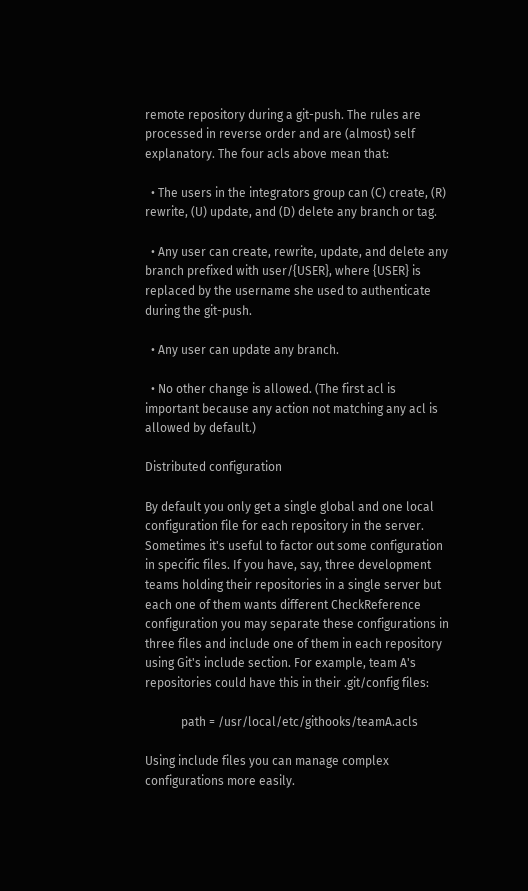remote repository during a git-push. The rules are processed in reverse order and are (almost) self explanatory. The four acls above mean that:

  • The users in the integrators group can (C) create, (R) rewrite, (U) update, and (D) delete any branch or tag.

  • Any user can create, rewrite, update, and delete any branch prefixed with user/{USER}, where {USER} is replaced by the username she used to authenticate during the git-push.

  • Any user can update any branch.

  • No other change is allowed. (The first acl is important because any action not matching any acl is allowed by default.)

Distributed configuration

By default you only get a single global and one local configuration file for each repository in the server. Sometimes it's useful to factor out some configuration in specific files. If you have, say, three development teams holding their repositories in a single server but each one of them wants different CheckReference configuration you may separate these configurations in three files and include one of them in each repository using Git's include section. For example, team A's repositories could have this in their .git/config files:

            path = /usr/local/etc/githooks/teamA.acls

Using include files you can manage complex configurations more easily.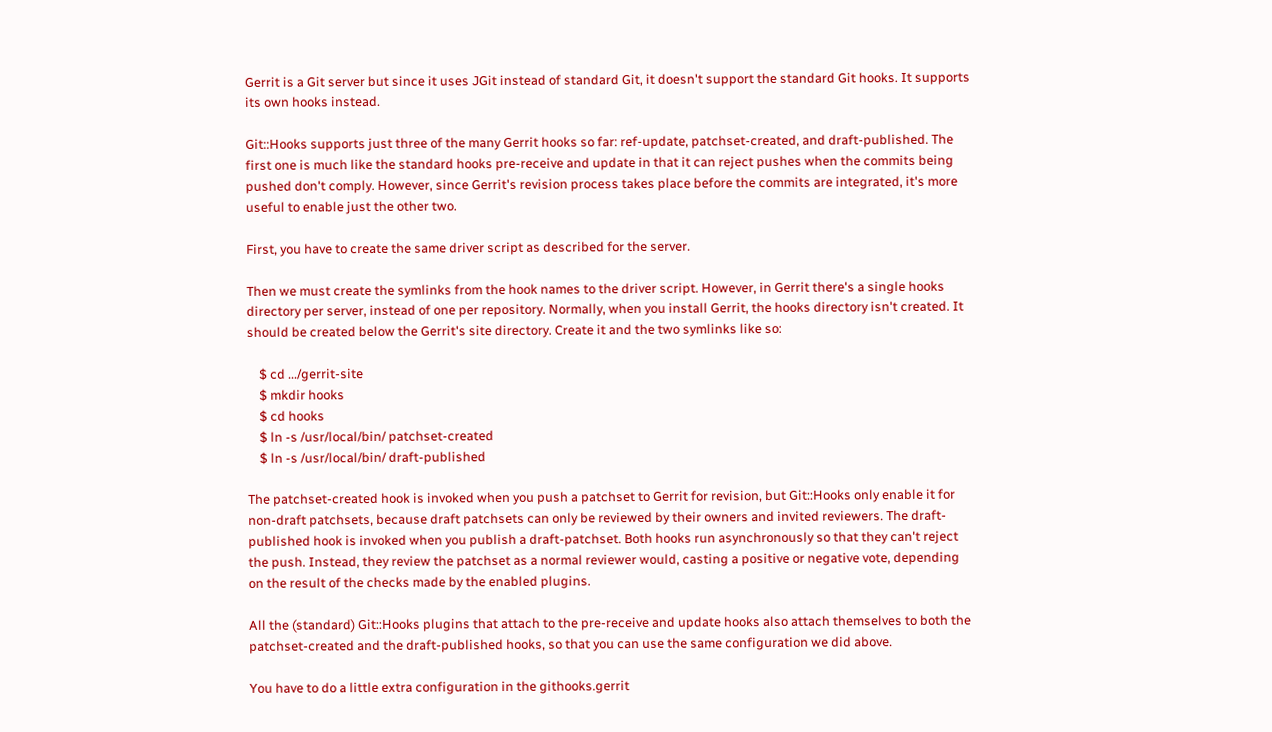Gerrit is a Git server but since it uses JGit instead of standard Git, it doesn't support the standard Git hooks. It supports its own hooks instead.

Git::Hooks supports just three of the many Gerrit hooks so far: ref-update, patchset-created, and draft-published. The first one is much like the standard hooks pre-receive and update in that it can reject pushes when the commits being pushed don't comply. However, since Gerrit's revision process takes place before the commits are integrated, it's more useful to enable just the other two.

First, you have to create the same driver script as described for the server.

Then we must create the symlinks from the hook names to the driver script. However, in Gerrit there's a single hooks directory per server, instead of one per repository. Normally, when you install Gerrit, the hooks directory isn't created. It should be created below the Gerrit's site directory. Create it and the two symlinks like so:

    $ cd .../gerrit-site
    $ mkdir hooks
    $ cd hooks
    $ ln -s /usr/local/bin/ patchset-created
    $ ln -s /usr/local/bin/ draft-published

The patchset-created hook is invoked when you push a patchset to Gerrit for revision, but Git::Hooks only enable it for non-draft patchsets, because draft patchsets can only be reviewed by their owners and invited reviewers. The draft-published hook is invoked when you publish a draft-patchset. Both hooks run asynchronously so that they can't reject the push. Instead, they review the patchset as a normal reviewer would, casting a positive or negative vote, depending on the result of the checks made by the enabled plugins.

All the (standard) Git::Hooks plugins that attach to the pre-receive and update hooks also attach themselves to both the patchset-created and the draft-published hooks, so that you can use the same configuration we did above.

You have to do a little extra configuration in the githooks.gerrit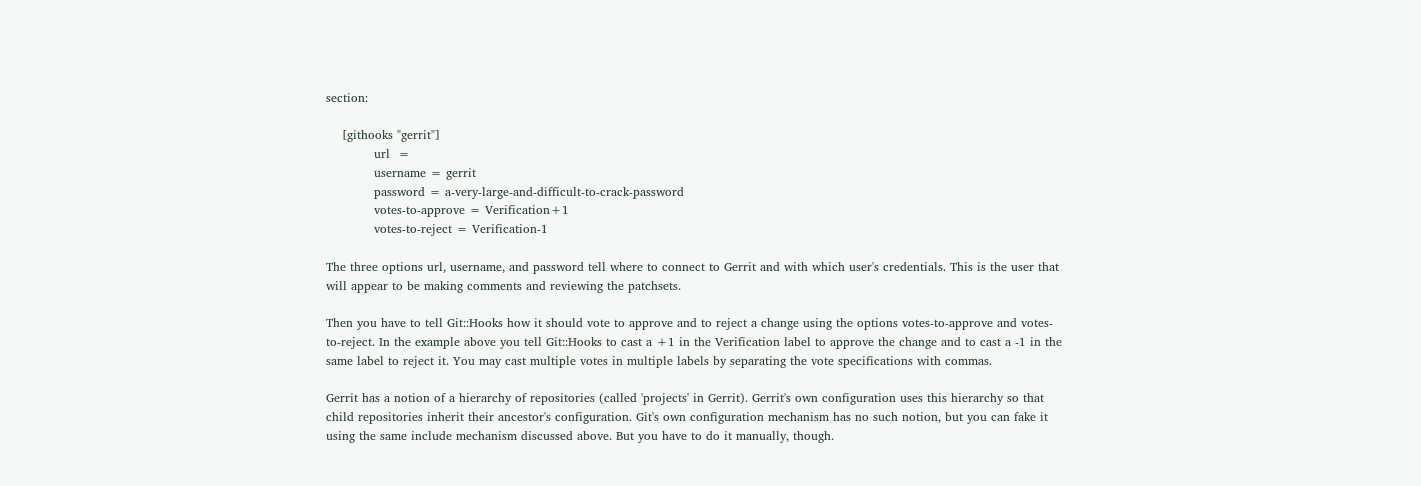section:

    [githooks "gerrit"]
            url  =
            username = gerrit
            password = a-very-large-and-difficult-to-crack-password
            votes-to-approve = Verification+1
            votes-to-reject = Verification-1

The three options url, username, and password tell where to connect to Gerrit and with which user's credentials. This is the user that will appear to be making comments and reviewing the patchsets.

Then you have to tell Git::Hooks how it should vote to approve and to reject a change using the options votes-to-approve and votes-to-reject. In the example above you tell Git::Hooks to cast a +1 in the Verification label to approve the change and to cast a -1 in the same label to reject it. You may cast multiple votes in multiple labels by separating the vote specifications with commas.

Gerrit has a notion of a hierarchy of repositories (called 'projects' in Gerrit). Gerrit's own configuration uses this hierarchy so that child repositories inherit their ancestor's configuration. Git's own configuration mechanism has no such notion, but you can fake it using the same include mechanism discussed above. But you have to do it manually, though.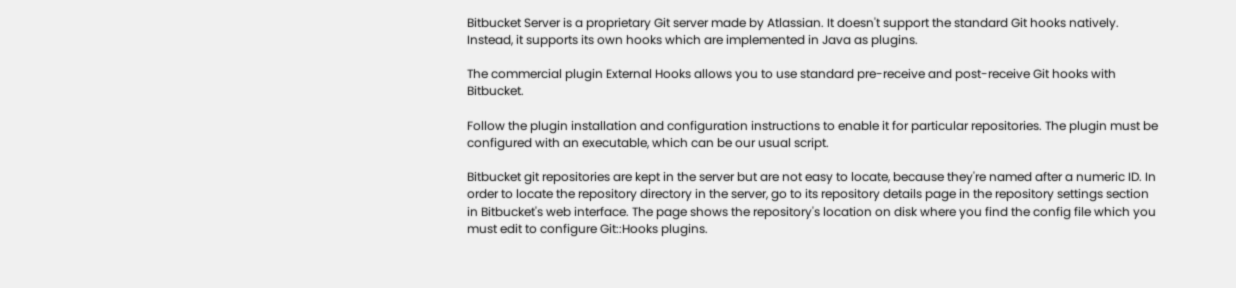Bitbucket Server is a proprietary Git server made by Atlassian. It doesn't support the standard Git hooks natively. Instead, it supports its own hooks which are implemented in Java as plugins.

The commercial plugin External Hooks allows you to use standard pre-receive and post-receive Git hooks with Bitbucket.

Follow the plugin installation and configuration instructions to enable it for particular repositories. The plugin must be configured with an executable, which can be our usual script.

Bitbucket git repositories are kept in the server but are not easy to locate, because they're named after a numeric ID. In order to locate the repository directory in the server, go to its repository details page in the repository settings section in Bitbucket's web interface. The page shows the repository's location on disk where you find the config file which you must edit to configure Git::Hooks plugins.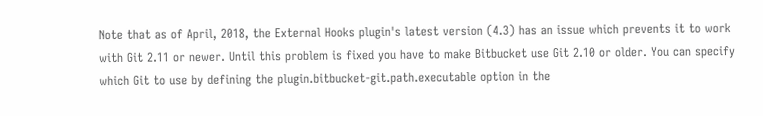Note that as of April, 2018, the External Hooks plugin's latest version (4.3) has an issue which prevents it to work with Git 2.11 or newer. Until this problem is fixed you have to make Bitbucket use Git 2.10 or older. You can specify which Git to use by defining the plugin.bitbucket-git.path.executable option in the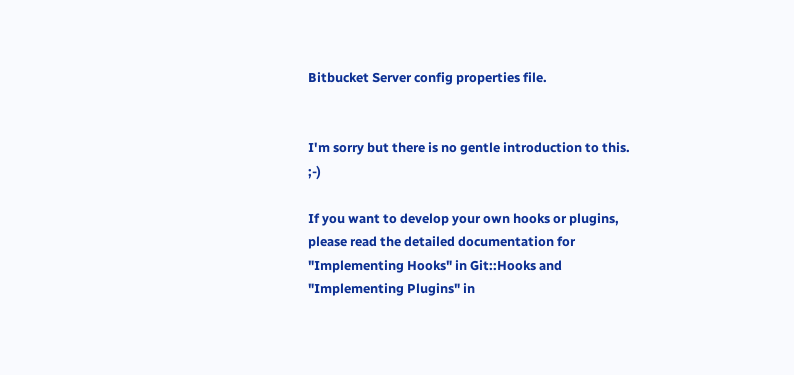Bitbucket Server config properties file.


I'm sorry but there is no gentle introduction to this. ;-)

If you want to develop your own hooks or plugins, please read the detailed documentation for "Implementing Hooks" in Git::Hooks and "Implementing Plugins" in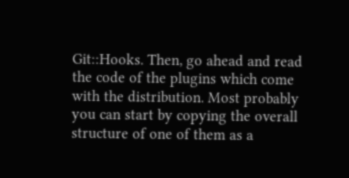Git::Hooks. Then, go ahead and read the code of the plugins which come with the distribution. Most probably you can start by copying the overall structure of one of them as a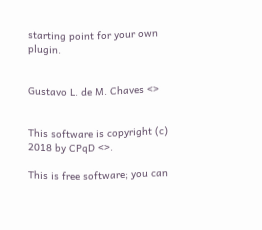starting point for your own plugin.


Gustavo L. de M. Chaves <>


This software is copyright (c) 2018 by CPqD <>.

This is free software; you can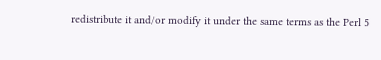redistribute it and/or modify it under the same terms as the Perl 5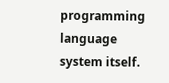programming language system itself.